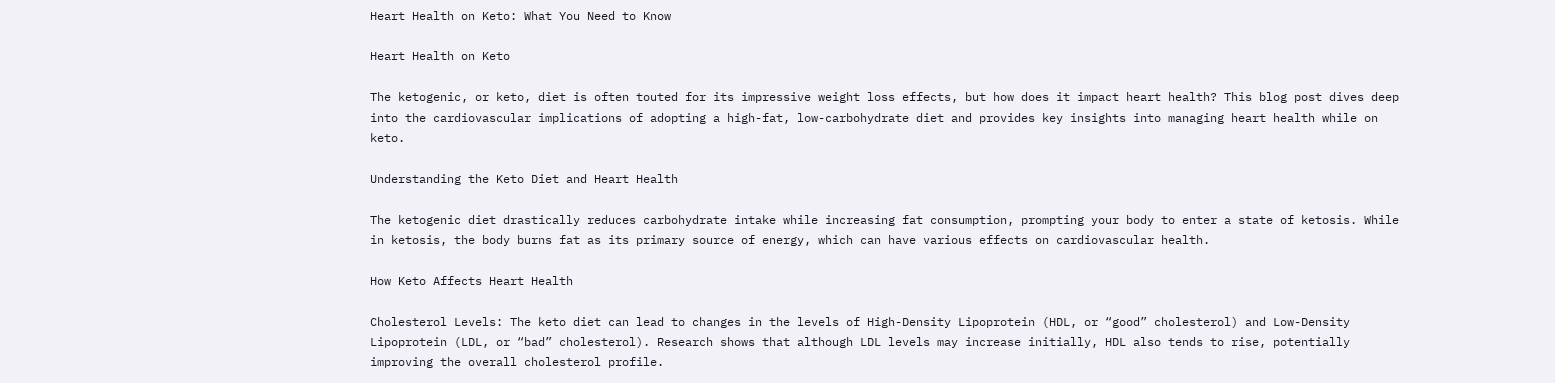Heart Health on Keto: What You Need to Know

Heart Health on Keto

The ketogenic, or keto, diet is often touted for its impressive weight loss effects, but how does it impact heart health? This blog post dives deep into the cardiovascular implications of adopting a high-fat, low-carbohydrate diet and provides key insights into managing heart health while on keto.

Understanding the Keto Diet and Heart Health

The ketogenic diet drastically reduces carbohydrate intake while increasing fat consumption, prompting your body to enter a state of ketosis. While in ketosis, the body burns fat as its primary source of energy, which can have various effects on cardiovascular health.

How Keto Affects Heart Health

Cholesterol Levels: The keto diet can lead to changes in the levels of High-Density Lipoprotein (HDL, or “good” cholesterol) and Low-Density Lipoprotein (LDL, or “bad” cholesterol). Research shows that although LDL levels may increase initially, HDL also tends to rise, potentially improving the overall cholesterol profile.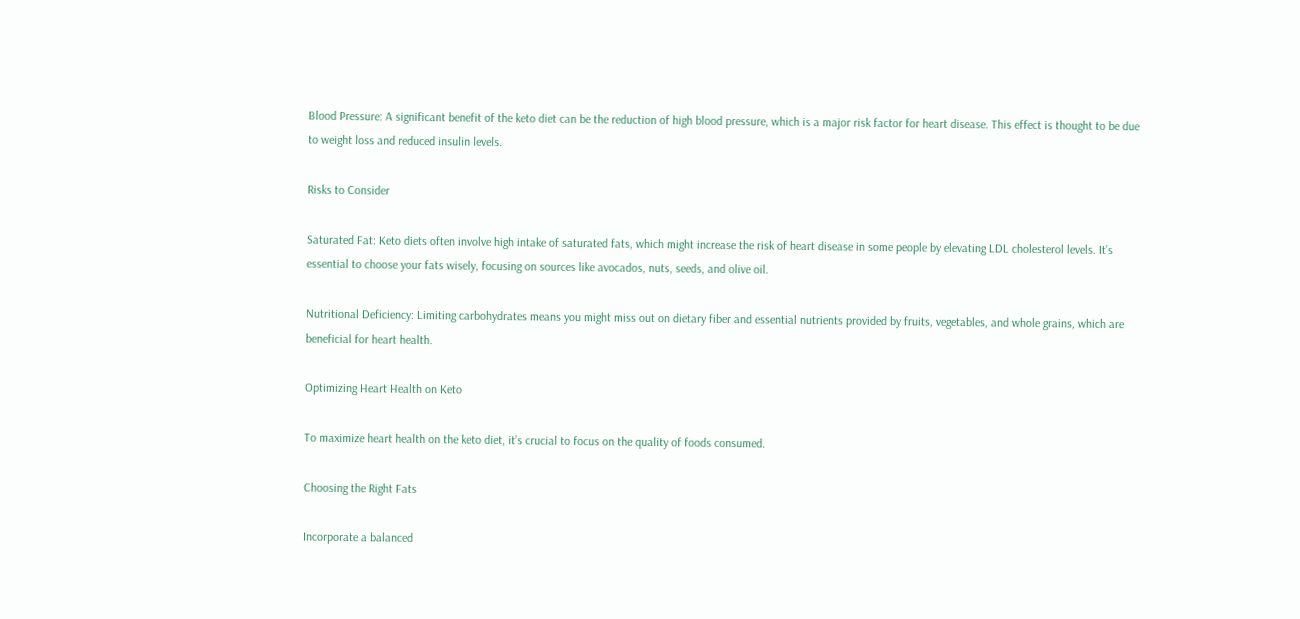Blood Pressure: A significant benefit of the keto diet can be the reduction of high blood pressure, which is a major risk factor for heart disease. This effect is thought to be due to weight loss and reduced insulin levels.

Risks to Consider

Saturated Fat: Keto diets often involve high intake of saturated fats, which might increase the risk of heart disease in some people by elevating LDL cholesterol levels. It’s essential to choose your fats wisely, focusing on sources like avocados, nuts, seeds, and olive oil.

Nutritional Deficiency: Limiting carbohydrates means you might miss out on dietary fiber and essential nutrients provided by fruits, vegetables, and whole grains, which are beneficial for heart health.

Optimizing Heart Health on Keto

To maximize heart health on the keto diet, it’s crucial to focus on the quality of foods consumed.

Choosing the Right Fats

Incorporate a balanced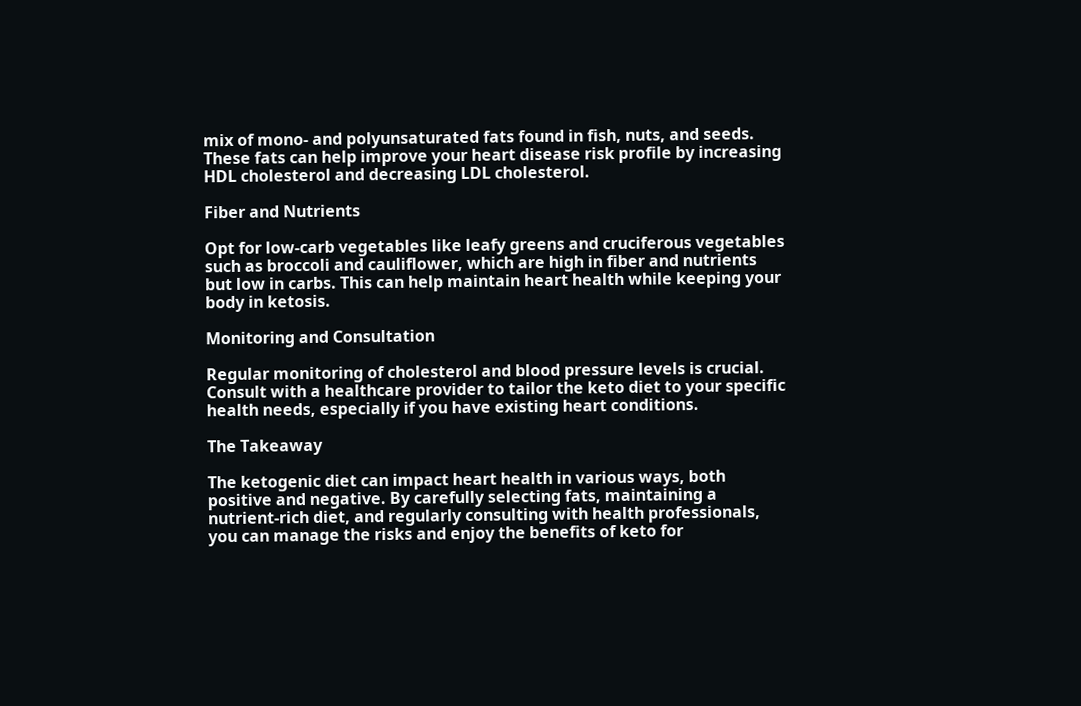mix of mono- and polyunsaturated fats found in fish, nuts, and seeds. These fats can help improve your heart disease risk profile by increasing HDL cholesterol and decreasing LDL cholesterol.

Fiber and Nutrients

Opt for low-carb vegetables like leafy greens and cruciferous vegetables such as broccoli and cauliflower, which are high in fiber and nutrients but low in carbs. This can help maintain heart health while keeping your body in ketosis.

Monitoring and Consultation

Regular monitoring of cholesterol and blood pressure levels is crucial. Consult with a healthcare provider to tailor the keto diet to your specific health needs, especially if you have existing heart conditions.

The Takeaway

The ketogenic diet can impact heart health in various ways, both positive and negative. By carefully selecting fats, maintaining a nutrient-rich diet, and regularly consulting with health professionals, you can manage the risks and enjoy the benefits of keto for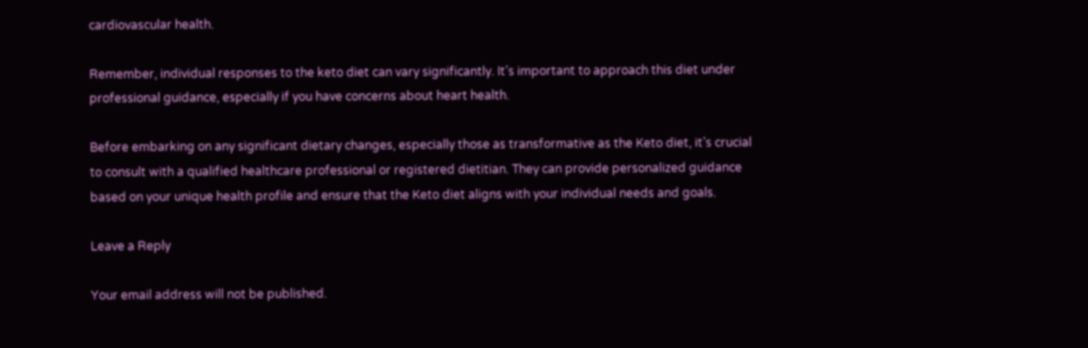cardiovascular health.

Remember, individual responses to the keto diet can vary significantly. It’s important to approach this diet under professional guidance, especially if you have concerns about heart health.

Before embarking on any significant dietary changes, especially those as transformative as the Keto diet, it’s crucial to consult with a qualified healthcare professional or registered dietitian. They can provide personalized guidance based on your unique health profile and ensure that the Keto diet aligns with your individual needs and goals.

Leave a Reply

Your email address will not be published.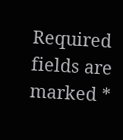Required fields are marked *